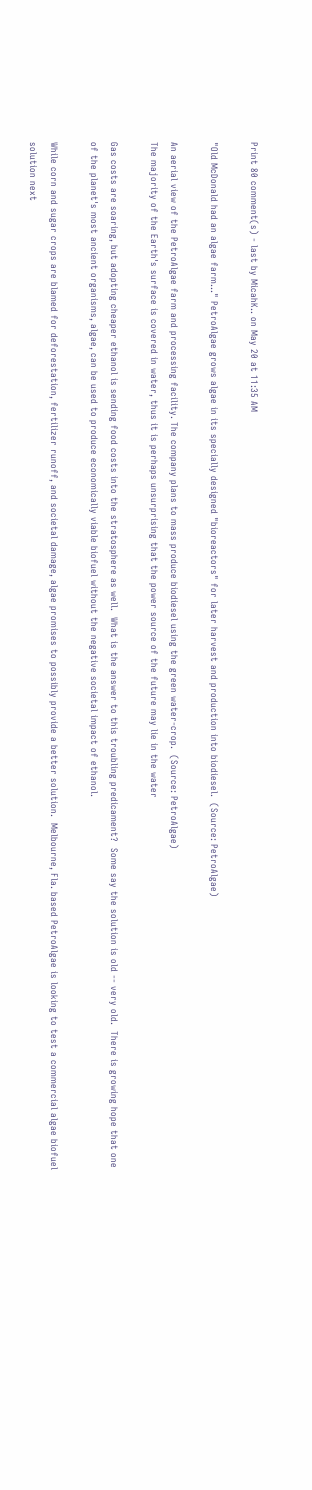Print 80 comment(s) - last by MicahK.. on May 20 at 11:35 AM

"Old McDonald had an algae farm..." PetroAlgae grows algae in its specially designed "bioreactors" for later harvest and production into biodiesel.  (Source: PetroAlgae)

An aerial view of the PetroAlgae farm and processing facility. The company plans to mass produce biodiesel using the green water-crop.  (Source: PetroAlgae)
The majority of the Earth's surface is covered in water, thus it is perhaps unsurprising that the power source of the future may lie in the water

Gas costs are soaring, but adopting cheaper ethanol is sending food costs into the stratosphere as well.  What is the answer to this troubling predicament?  Some say the solution is old -- very old.  There is growing hope that one of the planet's most ancient organisms, algae, can be used to produce economically viable biofuel without the negative societal impact of ethanol.

While corn and sugar crops are blamed for deforestation, fertilizer runoff, and societal damage, algae promises to possibly provide a better solution.  Melbourne, Fla. based PetroAlgae is looking to test a commercial algae biofuel solution next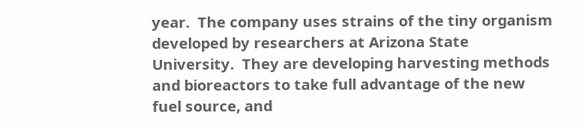year.  The company uses strains of the tiny organism developed by researchers at Arizona State University.  They are developing harvesting methods and bioreactors to take full advantage of the new fuel source, and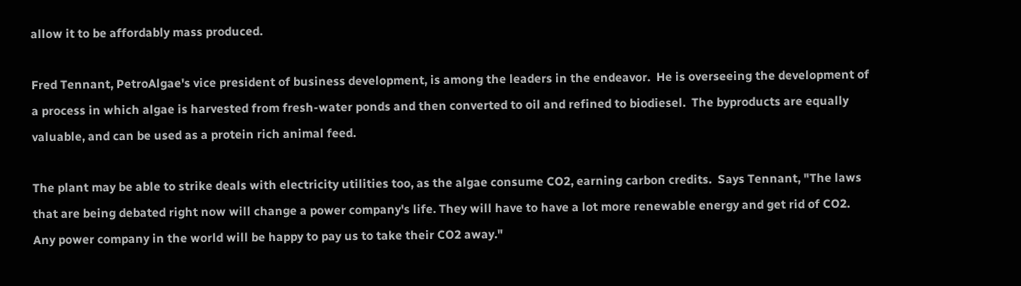allow it to be affordably mass produced.

Fred Tennant, PetroAlgae's vice president of business development, is among the leaders in the endeavor.  He is overseeing the development of a process in which algae is harvested from fresh-water ponds and then converted to oil and refined to biodiesel.  The byproducts are equally valuable, and can be used as a protein rich animal feed.

The plant may be able to strike deals with electricity utilities too, as the algae consume CO2, earning carbon credits.  Says Tennant, "The laws that are being debated right now will change a power company's life. They will have to have a lot more renewable energy and get rid of CO2.  Any power company in the world will be happy to pay us to take their CO2 away."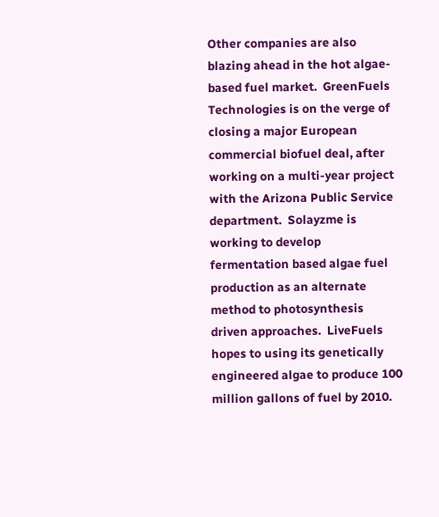Other companies are also blazing ahead in the hot algae-based fuel market.  GreenFuels Technologies is on the verge of closing a major European commercial biofuel deal, after working on a multi-year project with the Arizona Public Service department.  Solayzme is working to develop fermentation based algae fuel production as an alternate method to photosynthesis driven approaches.  LiveFuels hopes to using its genetically engineered algae to produce 100 million gallons of fuel by 2010.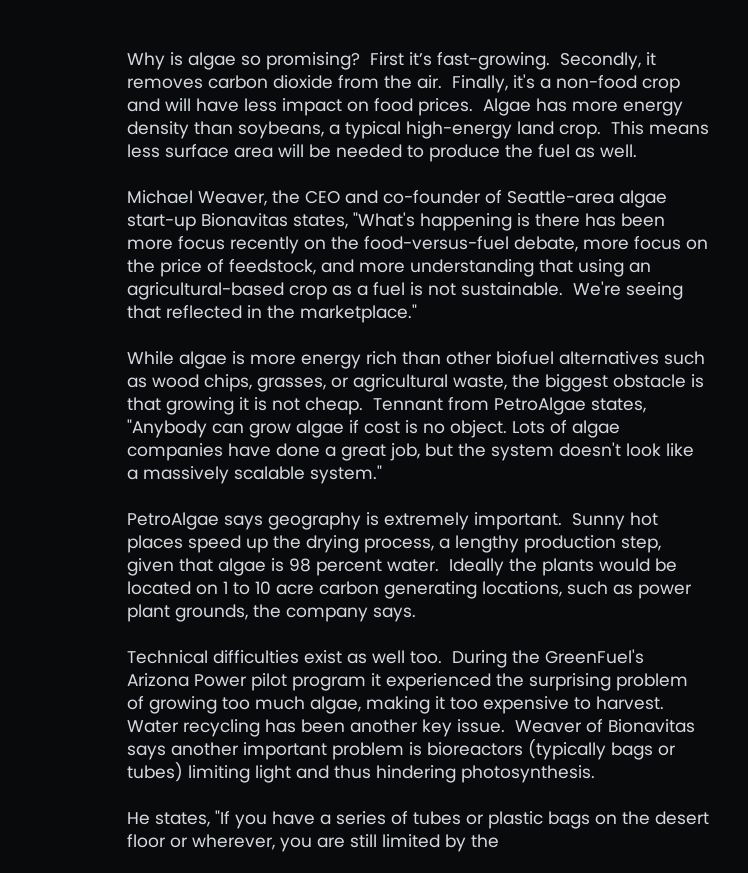Why is algae so promising?  First it’s fast-growing.  Secondly, it removes carbon dioxide from the air.  Finally, it's a non-food crop and will have less impact on food prices.  Algae has more energy density than soybeans, a typical high-energy land crop.  This means less surface area will be needed to produce the fuel as well.

Michael Weaver, the CEO and co-founder of Seattle-area algae start-up Bionavitas states, "What's happening is there has been more focus recently on the food-versus-fuel debate, more focus on the price of feedstock, and more understanding that using an agricultural-based crop as a fuel is not sustainable.  We're seeing that reflected in the marketplace."

While algae is more energy rich than other biofuel alternatives such as wood chips, grasses, or agricultural waste, the biggest obstacle is that growing it is not cheap.  Tennant from PetroAlgae states, "Anybody can grow algae if cost is no object. Lots of algae companies have done a great job, but the system doesn't look like a massively scalable system."

PetroAlgae says geography is extremely important.  Sunny hot places speed up the drying process, a lengthy production step, given that algae is 98 percent water.  Ideally the plants would be located on 1 to 10 acre carbon generating locations, such as power plant grounds, the company says.

Technical difficulties exist as well too.  During the GreenFuel's Arizona Power pilot program it experienced the surprising problem of growing too much algae, making it too expensive to harvest.  Water recycling has been another key issue.  Weaver of Bionavitas says another important problem is bioreactors (typically bags or tubes) limiting light and thus hindering photosynthesis.

He states, "If you have a series of tubes or plastic bags on the desert floor or wherever, you are still limited by the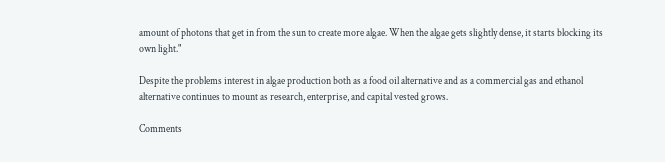amount of photons that get in from the sun to create more algae. When the algae gets slightly dense, it starts blocking its own light."

Despite the problems interest in algae production both as a food oil alternative and as a commercial gas and ethanol alternative continues to mount as research, enterprise, and capital vested grows.

Comments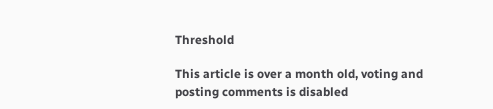Threshold

This article is over a month old, voting and posting comments is disabled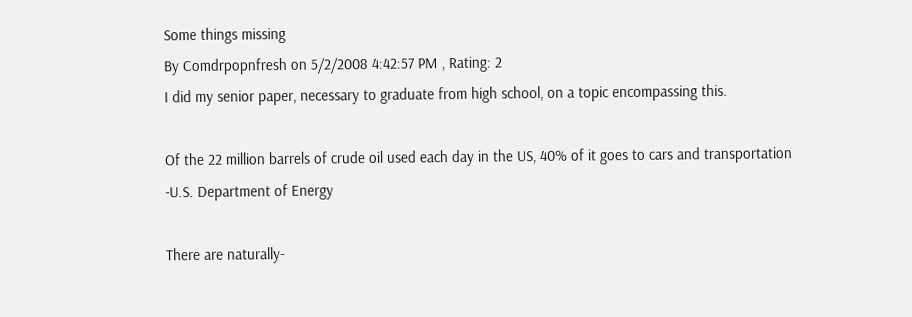Some things missing
By Comdrpopnfresh on 5/2/2008 4:42:57 PM , Rating: 2
I did my senior paper, necessary to graduate from high school, on a topic encompassing this.

Of the 22 million barrels of crude oil used each day in the US, 40% of it goes to cars and transportation
-U.S. Department of Energy

There are naturally-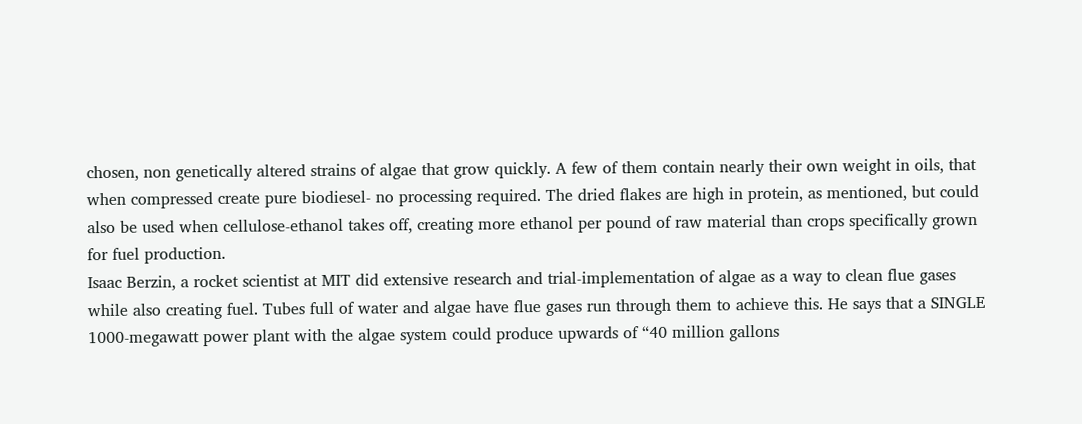chosen, non genetically altered strains of algae that grow quickly. A few of them contain nearly their own weight in oils, that when compressed create pure biodiesel- no processing required. The dried flakes are high in protein, as mentioned, but could also be used when cellulose-ethanol takes off, creating more ethanol per pound of raw material than crops specifically grown for fuel production.
Isaac Berzin, a rocket scientist at MIT did extensive research and trial-implementation of algae as a way to clean flue gases while also creating fuel. Tubes full of water and algae have flue gases run through them to achieve this. He says that a SINGLE 1000-megawatt power plant with the algae system could produce upwards of “40 million gallons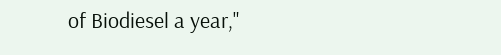of Biodiesel a year,"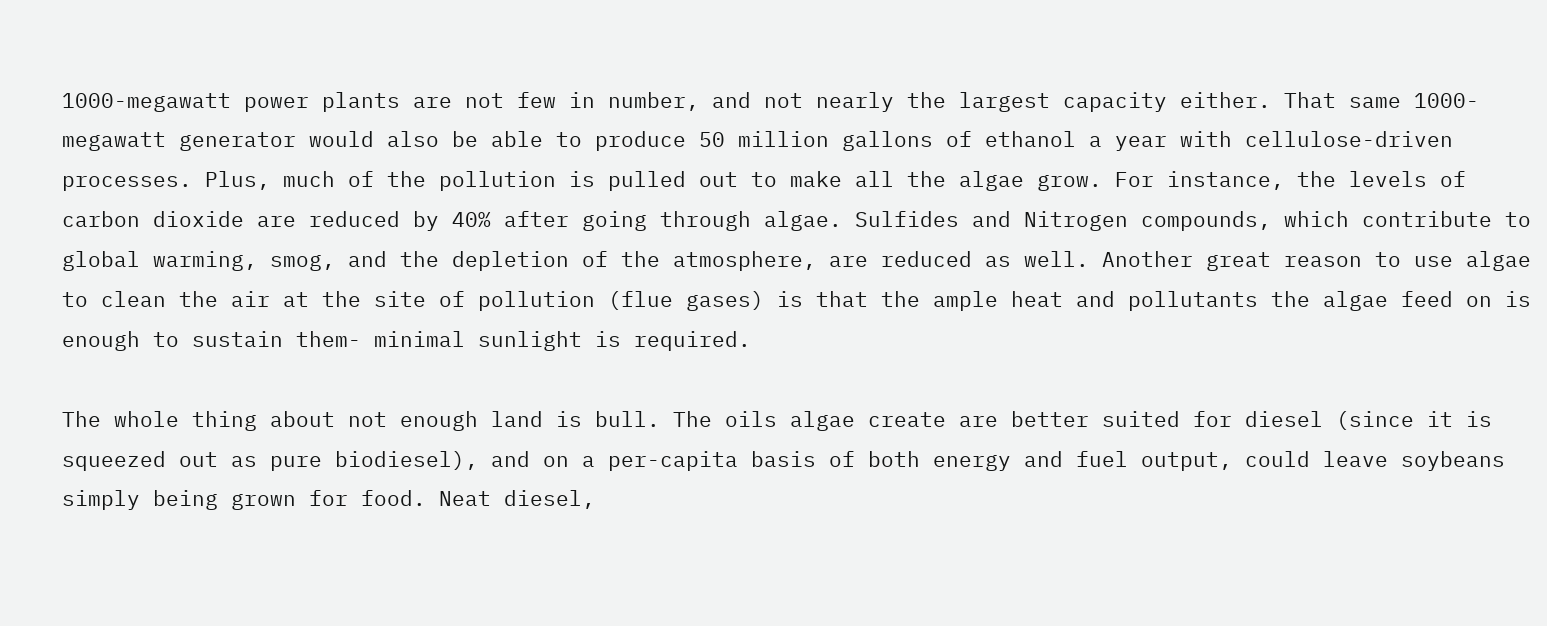1000-megawatt power plants are not few in number, and not nearly the largest capacity either. That same 1000-megawatt generator would also be able to produce 50 million gallons of ethanol a year with cellulose-driven processes. Plus, much of the pollution is pulled out to make all the algae grow. For instance, the levels of carbon dioxide are reduced by 40% after going through algae. Sulfides and Nitrogen compounds, which contribute to global warming, smog, and the depletion of the atmosphere, are reduced as well. Another great reason to use algae to clean the air at the site of pollution (flue gases) is that the ample heat and pollutants the algae feed on is enough to sustain them- minimal sunlight is required.

The whole thing about not enough land is bull. The oils algae create are better suited for diesel (since it is squeezed out as pure biodiesel), and on a per-capita basis of both energy and fuel output, could leave soybeans simply being grown for food. Neat diesel,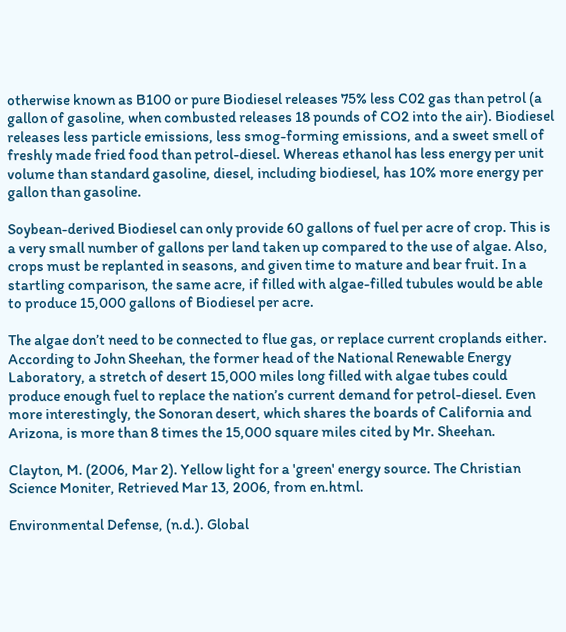otherwise known as B100 or pure Biodiesel releases 75% less C02 gas than petrol (a gallon of gasoline, when combusted releases 18 pounds of CO2 into the air). Biodiesel releases less particle emissions, less smog-forming emissions, and a sweet smell of freshly made fried food than petrol-diesel. Whereas ethanol has less energy per unit volume than standard gasoline, diesel, including biodiesel, has 10% more energy per gallon than gasoline.

Soybean-derived Biodiesel can only provide 60 gallons of fuel per acre of crop. This is a very small number of gallons per land taken up compared to the use of algae. Also, crops must be replanted in seasons, and given time to mature and bear fruit. In a startling comparison, the same acre, if filled with algae-filled tubules would be able to produce 15,000 gallons of Biodiesel per acre.

The algae don’t need to be connected to flue gas, or replace current croplands either. According to John Sheehan, the former head of the National Renewable Energy Laboratory, a stretch of desert 15,000 miles long filled with algae tubes could produce enough fuel to replace the nation’s current demand for petrol-diesel. Even more interestingly, the Sonoran desert, which shares the boards of California and Arizona, is more than 8 times the 15,000 square miles cited by Mr. Sheehan.

Clayton, M. (2006, Mar 2). Yellow light for a 'green' energy source. The Christian Science Moniter, Retrieved Mar 13, 2006, from en.html.

Environmental Defense, (n.d.). Global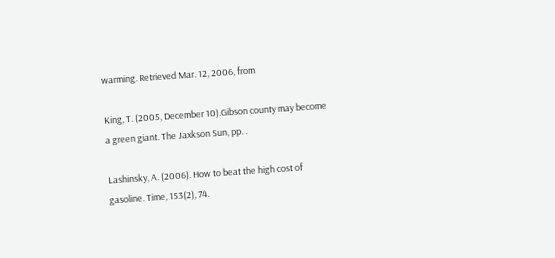warming. Retrieved Mar. 12, 2006, from

King, T. (2005, December 10).Gibson county may become a green giant. The Jaxkson Sun, pp. .

Lashinsky, A. (2006). How to beat the high cost of gasoline. Time, 153(2), 74.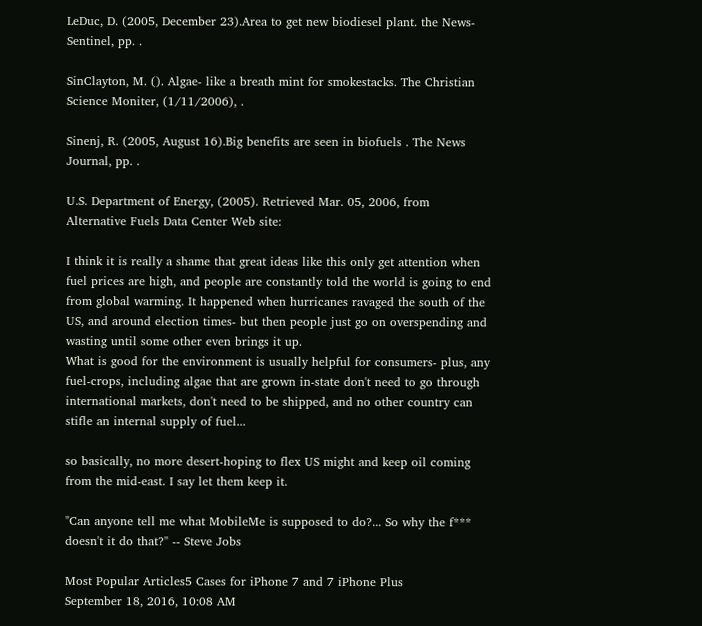LeDuc, D. (2005, December 23).Area to get new biodiesel plant. the News-Sentinel, pp. .

SinClayton, M. (). Algae- like a breath mint for smokestacks. The Christian Science Moniter, (1/11/2006), .

Sinenj, R. (2005, August 16).Big benefits are seen in biofuels . The News Journal, pp. .

U.S. Department of Energy, (2005). Retrieved Mar. 05, 2006, from Alternative Fuels Data Center Web site:

I think it is really a shame that great ideas like this only get attention when fuel prices are high, and people are constantly told the world is going to end from global warming. It happened when hurricanes ravaged the south of the US, and around election times- but then people just go on overspending and wasting until some other even brings it up.
What is good for the environment is usually helpful for consumers- plus, any fuel-crops, including algae that are grown in-state don't need to go through international markets, don't need to be shipped, and no other country can stifle an internal supply of fuel...

so basically, no more desert-hoping to flex US might and keep oil coming from the mid-east. I say let them keep it.

"Can anyone tell me what MobileMe is supposed to do?... So why the f*** doesn't it do that?" -- Steve Jobs

Most Popular Articles5 Cases for iPhone 7 and 7 iPhone Plus
September 18, 2016, 10:08 AM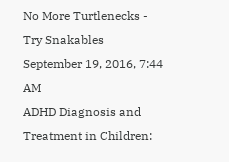No More Turtlenecks - Try Snakables
September 19, 2016, 7:44 AM
ADHD Diagnosis and Treatment in Children: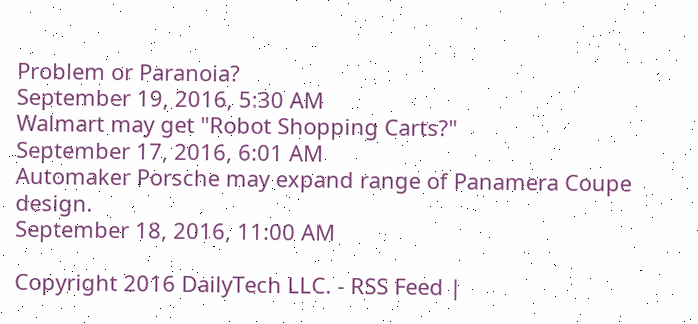Problem or Paranoia?
September 19, 2016, 5:30 AM
Walmart may get "Robot Shopping Carts?"
September 17, 2016, 6:01 AM
Automaker Porsche may expand range of Panamera Coupe design.
September 18, 2016, 11:00 AM

Copyright 2016 DailyTech LLC. - RSS Feed |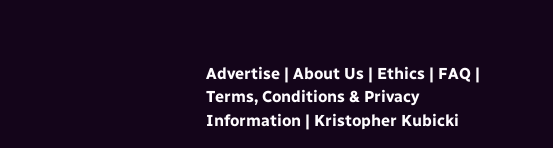Advertise | About Us | Ethics | FAQ | Terms, Conditions & Privacy Information | Kristopher Kubicki